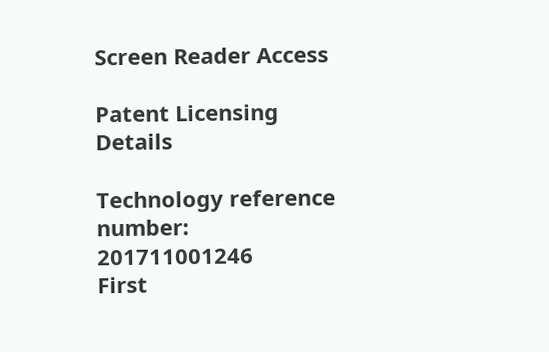Screen Reader Access

Patent Licensing Details

Technology reference number: 201711001246
First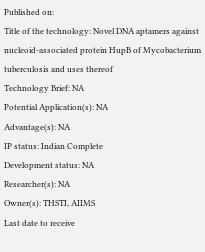Published on:
Title of the technology: Novel DNA aptamers against nucleoid-associated protein HupB of Mycobacterium tuberculosis and uses thereof
Technology Brief: NA
Potential Application(s): NA
Advantage(s): NA
IP status: Indian Complete
Development status: NA
Researcher(s): NA
Owner(s): THSTI, AIIMS
Last date to receive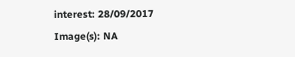interest: 28/09/2017
Image(s): NA